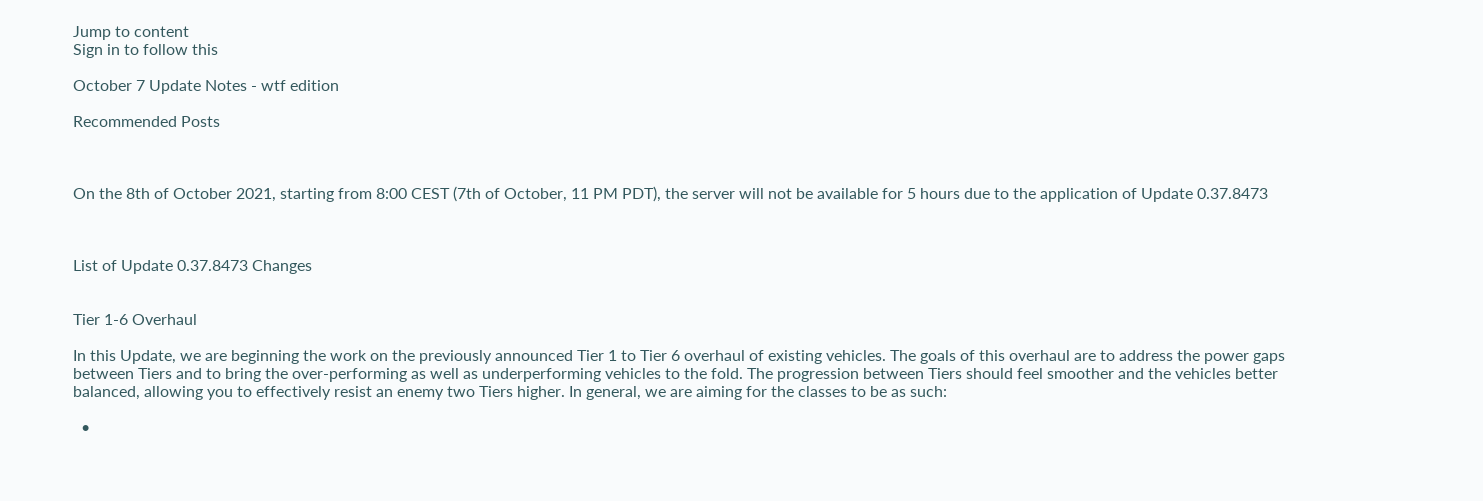Jump to content
Sign in to follow this

October 7 Update Notes - wtf edition

Recommended Posts



On the 8th of October 2021, starting from 8:00 CEST (7th of October, 11 PM PDT), the server will not be available for 5 hours due to the application of Update 0.37.8473



List of Update 0.37.8473 Changes


Tier 1-6 Overhaul

In this Update, we are beginning the work on the previously announced Tier 1 to Tier 6 overhaul of existing vehicles. The goals of this overhaul are to address the power gaps between Tiers and to bring the over-performing as well as underperforming vehicles to the fold. The progression between Tiers should feel smoother and the vehicles better balanced, allowing you to effectively resist an enemy two Tiers higher. In general, we are aiming for the classes to be as such:

  •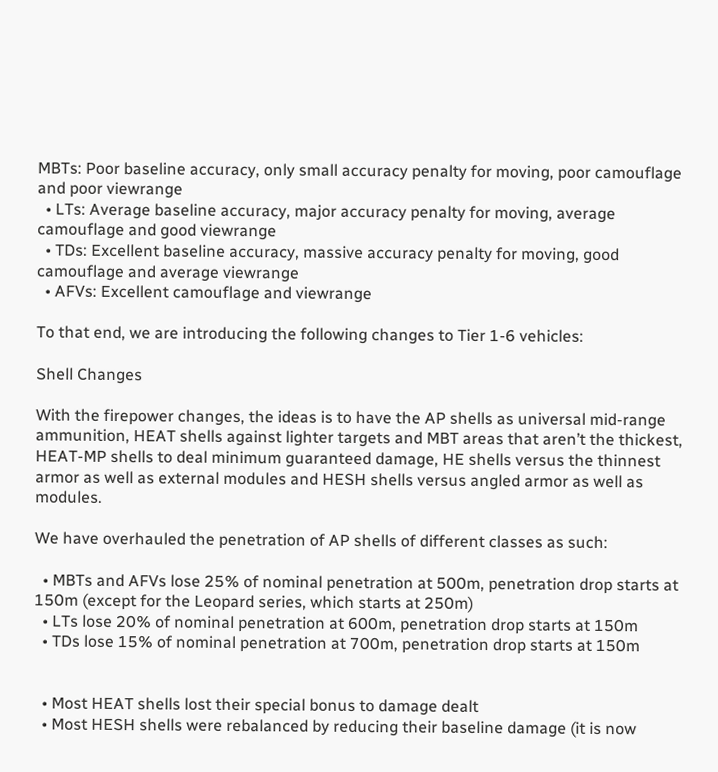MBTs: Poor baseline accuracy, only small accuracy penalty for moving, poor camouflage and poor viewrange
  • LTs: Average baseline accuracy, major accuracy penalty for moving, average camouflage and good viewrange
  • TDs: Excellent baseline accuracy, massive accuracy penalty for moving, good camouflage and average viewrange
  • AFVs: Excellent camouflage and viewrange

To that end, we are introducing the following changes to Tier 1-6 vehicles:

Shell Changes

With the firepower changes, the ideas is to have the AP shells as universal mid-range ammunition, HEAT shells against lighter targets and MBT areas that aren’t the thickest, HEAT-MP shells to deal minimum guaranteed damage, HE shells versus the thinnest armor as well as external modules and HESH shells versus angled armor as well as modules.

We have overhauled the penetration of AP shells of different classes as such:

  • MBTs and AFVs lose 25% of nominal penetration at 500m, penetration drop starts at 150m (except for the Leopard series, which starts at 250m)
  • LTs lose 20% of nominal penetration at 600m, penetration drop starts at 150m
  • TDs lose 15% of nominal penetration at 700m, penetration drop starts at 150m


  • Most HEAT shells lost their special bonus to damage dealt
  • Most HESH shells were rebalanced by reducing their baseline damage (it is now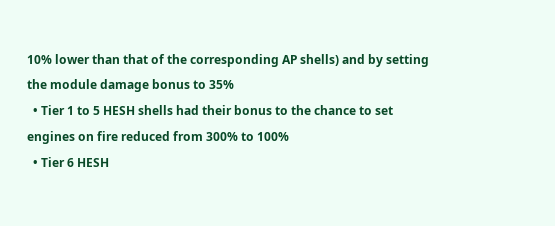10% lower than that of the corresponding AP shells) and by setting the module damage bonus to 35%
  • Tier 1 to 5 HESH shells had their bonus to the chance to set engines on fire reduced from 300% to 100%
  • Tier 6 HESH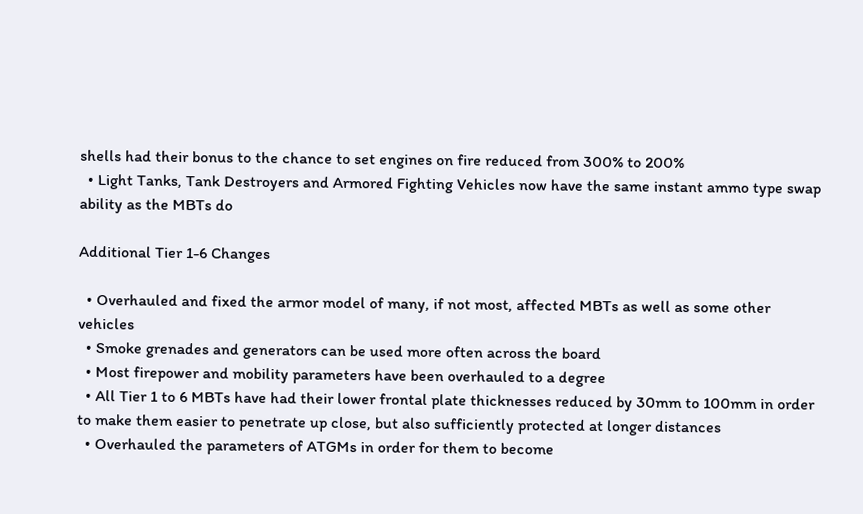shells had their bonus to the chance to set engines on fire reduced from 300% to 200%
  • Light Tanks, Tank Destroyers and Armored Fighting Vehicles now have the same instant ammo type swap ability as the MBTs do

Additional Tier 1-6 Changes

  • Overhauled and fixed the armor model of many, if not most, affected MBTs as well as some other vehicles
  • Smoke grenades and generators can be used more often across the board
  • Most firepower and mobility parameters have been overhauled to a degree
  • All Tier 1 to 6 MBTs have had their lower frontal plate thicknesses reduced by 30mm to 100mm in order to make them easier to penetrate up close, but also sufficiently protected at longer distances
  • Overhauled the parameters of ATGMs in order for them to become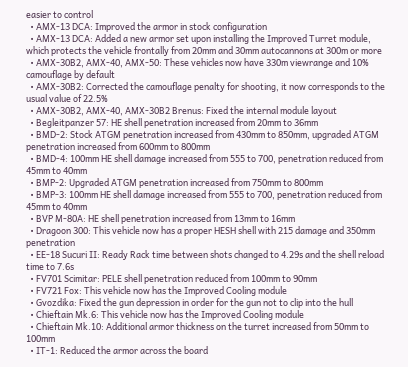easier to control
  • AMX-13 DCA: Improved the armor in stock configuration
  • AMX-13 DCA: Added a new armor set upon installing the Improved Turret module, which protects the vehicle frontally from 20mm and 30mm autocannons at 300m or more
  • AMX-30B2, AMX-40, AMX-50: These vehicles now have 330m viewrange and 10% camouflage by default
  • AMX-30B2: Corrected the camouflage penalty for shooting, it now corresponds to the usual value of 22.5%
  • AMX-30B2, AMX-40, AMX-30B2 Brenus: Fixed the internal module layout
  • Begleitpanzer 57: HE shell penetration increased from 20mm to 36mm
  • BMD-2: Stock ATGM penetration increased from 430mm to 850mm, upgraded ATGM penetration increased from 600mm to 800mm
  • BMD-4: 100mm HE shell damage increased from 555 to 700, penetration reduced from 45mm to 40mm
  • BMP-2: Upgraded ATGM penetration increased from 750mm to 800mm
  • BMP-3: 100mm HE shell damage increased from 555 to 700, penetration reduced from 45mm to 40mm
  • BVP M-80A: HE shell penetration increased from 13mm to 16mm
  • Dragoon 300: This vehicle now has a proper HESH shell with 215 damage and 350mm penetration
  • EE-18 Sucuri II: Ready Rack time between shots changed to 4.29s and the shell reload time to 7.6s
  • FV701 Scimitar: PELE shell penetration reduced from 100mm to 90mm
  • FV721 Fox: This vehicle now has the Improved Cooling module
  • Gvozdika: Fixed the gun depression in order for the gun not to clip into the hull
  • Chieftain Mk.6: This vehicle now has the Improved Cooling module
  • Chieftain Mk.10: Additional armor thickness on the turret increased from 50mm to 100mm
  • IT-1: Reduced the armor across the board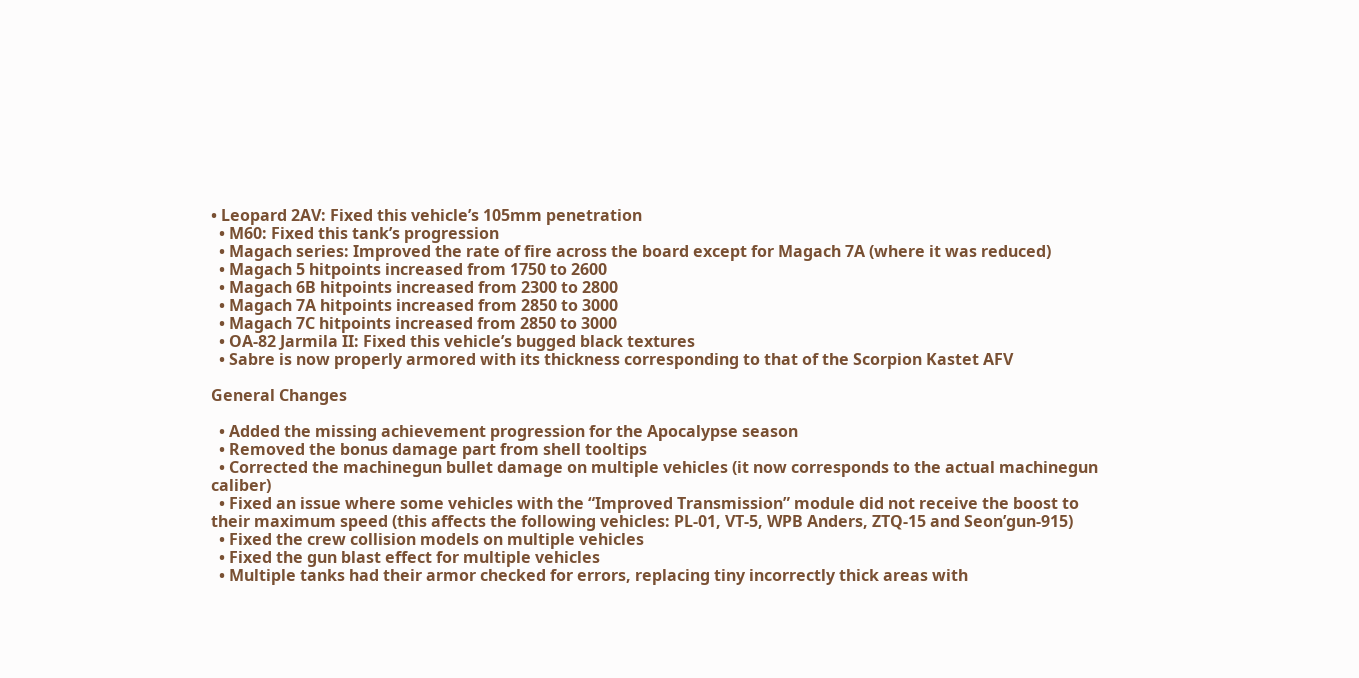• Leopard 2AV: Fixed this vehicle’s 105mm penetration
  • M60: Fixed this tank’s progression
  • Magach series: Improved the rate of fire across the board except for Magach 7A (where it was reduced)
  • Magach 5 hitpoints increased from 1750 to 2600
  • Magach 6B hitpoints increased from 2300 to 2800
  • Magach 7A hitpoints increased from 2850 to 3000
  • Magach 7C hitpoints increased from 2850 to 3000
  • OA-82 Jarmila II: Fixed this vehicle’s bugged black textures
  • Sabre is now properly armored with its thickness corresponding to that of the Scorpion Kastet AFV

General Changes

  • Added the missing achievement progression for the Apocalypse season
  • Removed the bonus damage part from shell tooltips
  • Corrected the machinegun bullet damage on multiple vehicles (it now corresponds to the actual machinegun caliber)
  • Fixed an issue where some vehicles with the “Improved Transmission” module did not receive the boost to their maximum speed (this affects the following vehicles: PL-01, VT-5, WPB Anders, ZTQ-15 and Seon’gun-915)
  • Fixed the crew collision models on multiple vehicles
  • Fixed the gun blast effect for multiple vehicles
  • Multiple tanks had their armor checked for errors, replacing tiny incorrectly thick areas with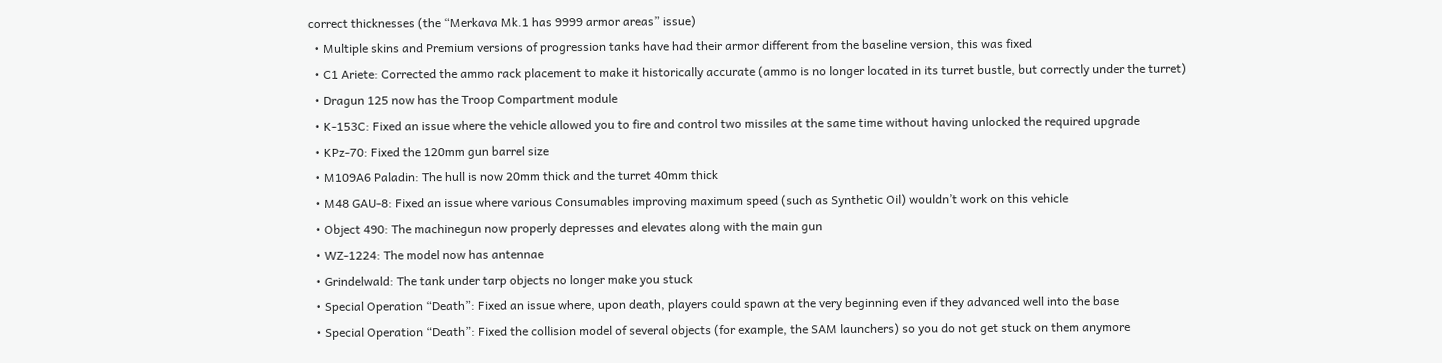correct thicknesses (the “Merkava Mk.1 has 9999 armor areas” issue)
  • Multiple skins and Premium versions of progression tanks have had their armor different from the baseline version, this was fixed
  • C1 Ariete: Corrected the ammo rack placement to make it historically accurate (ammo is no longer located in its turret bustle, but correctly under the turret)
  • Dragun 125 now has the Troop Compartment module
  • K-153C: Fixed an issue where the vehicle allowed you to fire and control two missiles at the same time without having unlocked the required upgrade
  • KPz-70: Fixed the 120mm gun barrel size
  • M109A6 Paladin: The hull is now 20mm thick and the turret 40mm thick
  • M48 GAU-8: Fixed an issue where various Consumables improving maximum speed (such as Synthetic Oil) wouldn’t work on this vehicle
  • Object 490: The machinegun now properly depresses and elevates along with the main gun
  • WZ-1224: The model now has antennae
  • Grindelwald: The tank under tarp objects no longer make you stuck
  • Special Operation “Death”: Fixed an issue where, upon death, players could spawn at the very beginning even if they advanced well into the base
  • Special Operation “Death”: Fixed the collision model of several objects (for example, the SAM launchers) so you do not get stuck on them anymore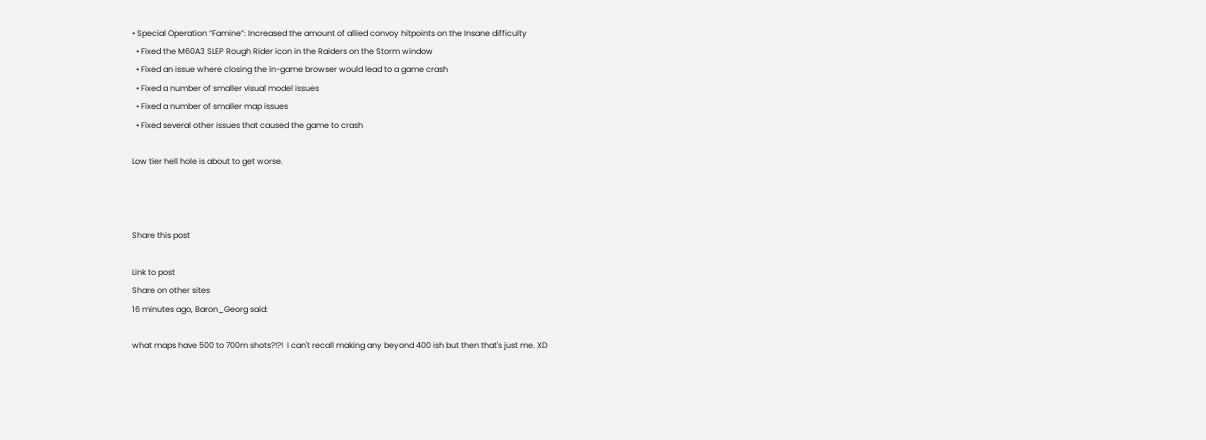• Special Operation “Famine”: Increased the amount of allied convoy hitpoints on the Insane difficulty
  • Fixed the M60A3 SLEP Rough Rider icon in the Raiders on the Storm window
  • Fixed an issue where closing the in-game browser would lead to a game crash
  • Fixed a number of smaller visual model issues
  • Fixed a number of smaller map issues
  • Fixed several other issues that caused the game to crash

Low tier hell hole is about to get worse.



Share this post

Link to post
Share on other sites
16 minutes ago, Baron_Georg said:

what maps have 500 to 700m shots?!?!  I can't recall making any beyond 400 ish but then that's just me. XD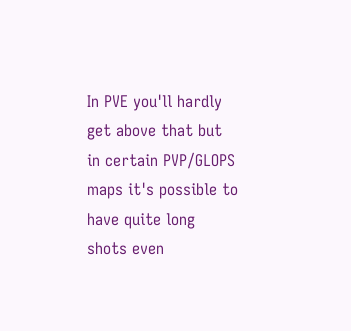In PVE you'll hardly get above that but in certain PVP/GLOPS maps it's possible to have quite long shots even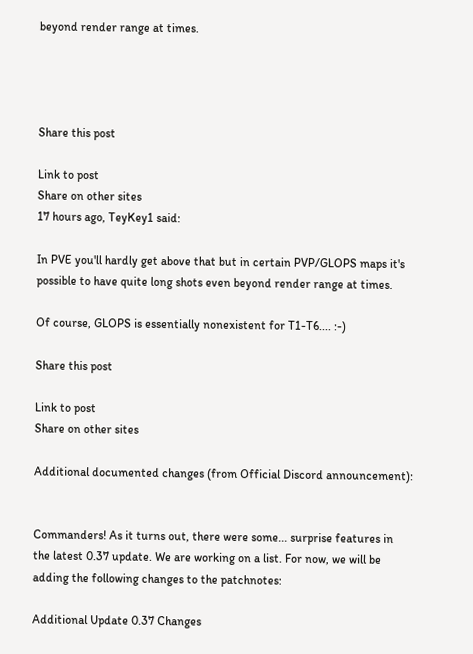beyond render range at times.




Share this post

Link to post
Share on other sites
17 hours ago, TeyKey1 said:

In PVE you'll hardly get above that but in certain PVP/GLOPS maps it's possible to have quite long shots even beyond render range at times.

Of course, GLOPS is essentially nonexistent for T1-T6.... :-)

Share this post

Link to post
Share on other sites

Additional documented changes (from Official Discord announcement):


Commanders! As it turns out, there were some... surprise features in the latest 0.37 update. We are working on a list. For now, we will be adding the following changes to the patchnotes:

Additional Update 0.37 Changes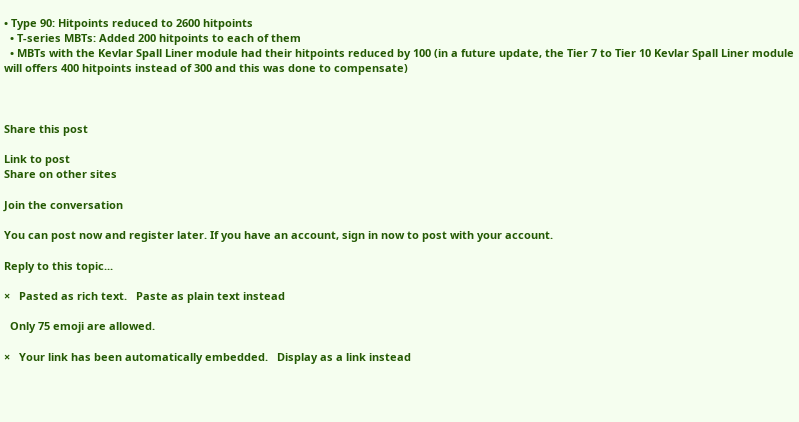• Type 90: Hitpoints reduced to 2600 hitpoints
  • T-series MBTs: Added 200 hitpoints to each of them
  • MBTs with the Kevlar Spall Liner module had their hitpoints reduced by 100 (in a future update, the Tier 7 to Tier 10 Kevlar Spall Liner module will offers 400 hitpoints instead of 300 and this was done to compensate)



Share this post

Link to post
Share on other sites

Join the conversation

You can post now and register later. If you have an account, sign in now to post with your account.

Reply to this topic...

×   Pasted as rich text.   Paste as plain text instead

  Only 75 emoji are allowed.

×   Your link has been automatically embedded.   Display as a link instead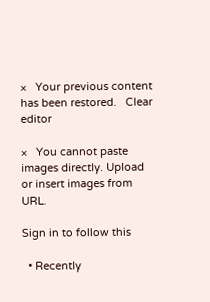×   Your previous content has been restored.   Clear editor

×   You cannot paste images directly. Upload or insert images from URL.

Sign in to follow this

  • Recently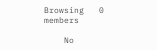Browsing   0 members

    No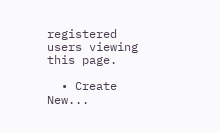registered users viewing this page.

  • Create New...